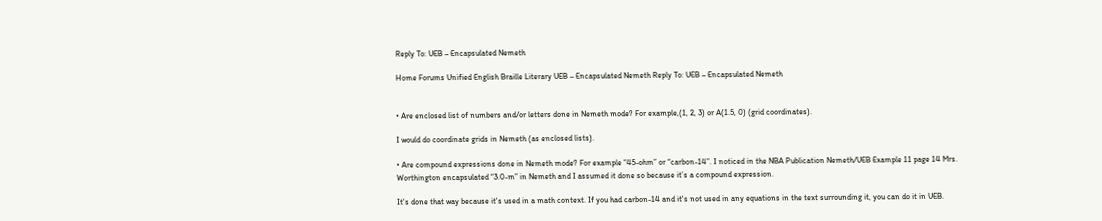Reply To: UEB – Encapsulated Nemeth

Home Forums Unified English Braille Literary UEB – Encapsulated Nemeth Reply To: UEB – Encapsulated Nemeth


• Are enclosed list of numbers and/or letters done in Nemeth mode? For example,(1, 2, 3) or A(1.5, 0) (grid coordinates).

I would do coordinate grids in Nemeth (as enclosed lists).

• Are compound expressions done in Nemeth mode? For example “45-ohm” or “carbon-14”. I noticed in the NBA Publication Nemeth/UEB Example 11 page 14 Mrs. Worthington encapsulated “3.0-m” in Nemeth and I assumed it done so because it’s a compound expression.

It's done that way because it's used in a math context. If you had carbon-14 and it's not used in any equations in the text surrounding it, you can do it in UEB.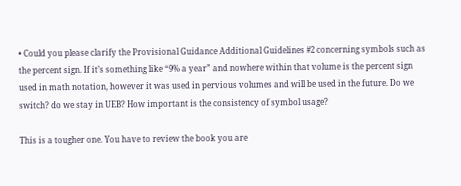• Could you please clarify the Provisional Guidance Additional Guidelines #2 concerning symbols such as the percent sign. If it’s something like “9% a year” and nowhere within that volume is the percent sign used in math notation, however it was used in pervious volumes and will be used in the future. Do we switch? do we stay in UEB? How important is the consistency of symbol usage?

This is a tougher one. You have to review the book you are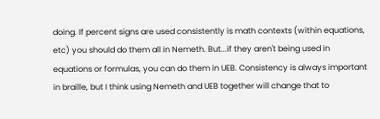doing. If percent signs are used consistently is math contexts (within equations, etc) you should do them all in Nemeth. But...if they aren't being used in equations or formulas, you can do them in UEB. Consistency is always important in braille, but I think using Nemeth and UEB together will change that to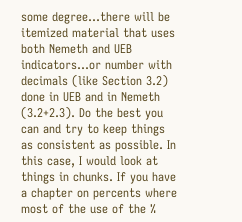some degree...there will be itemized material that uses both Nemeth and UEB indicators...or number with decimals (like Section 3.2) done in UEB and in Nemeth (3.2+2.3). Do the best you can and try to keep things as consistent as possible. In this case, I would look at things in chunks. If you have a chapter on percents where most of the use of the %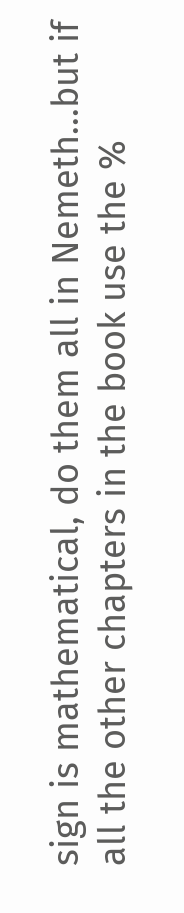sign is mathematical, do them all in Nemeth...but if all the other chapters in the book use the %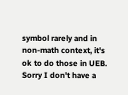symbol rarely and in non-math context, it's ok to do those in UEB. Sorry I don't have a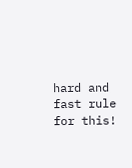hard and fast rule for this!